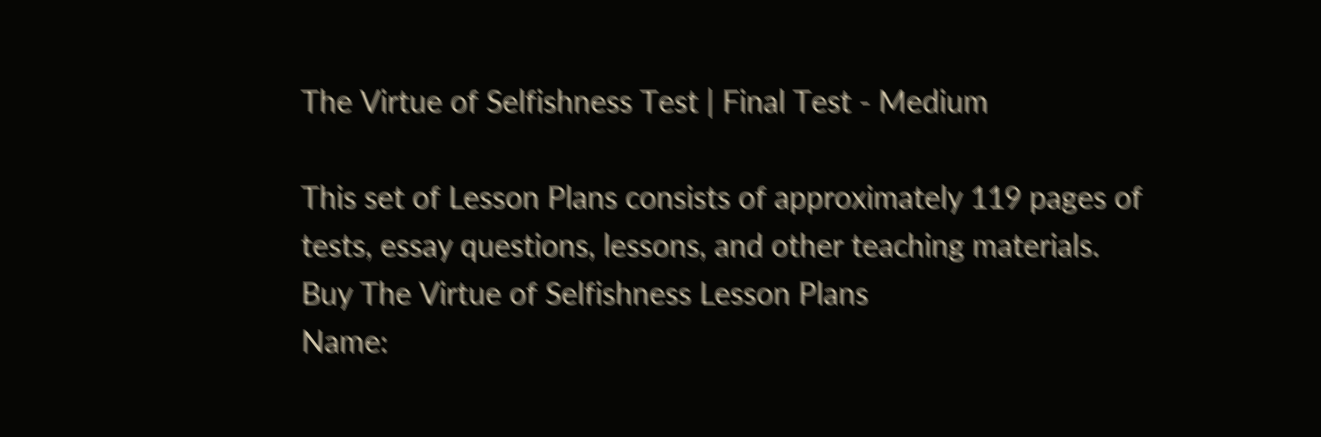The Virtue of Selfishness Test | Final Test - Medium

This set of Lesson Plans consists of approximately 119 pages of tests, essay questions, lessons, and other teaching materials.
Buy The Virtue of Selfishness Lesson Plans
Name: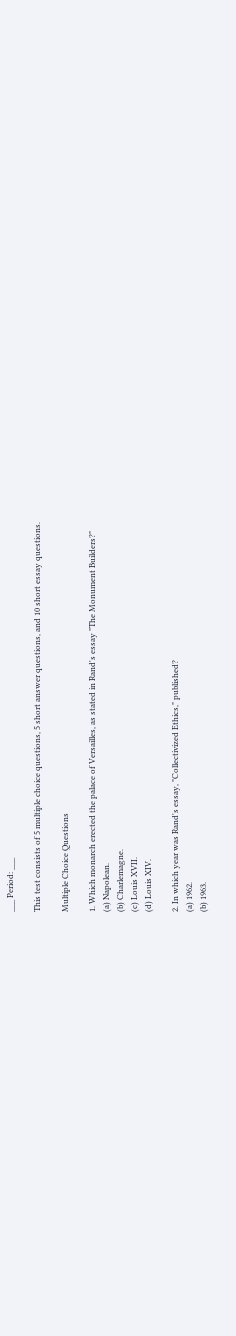___ Period: ___

This test consists of 5 multiple choice questions, 5 short answer questions, and 10 short essay questions.

Multiple Choice Questions

1. Which monarch erected the palace of Versailles, as stated in Rand's essay "The Monument Builders?"
(a) Napolean.
(b) Charlemagne.
(c) Louis XVII.
(d) Louis XIV.

2. In which year was Rand's essay, "Collectivized Ethics," published?
(a) 1962.
(b) 1963.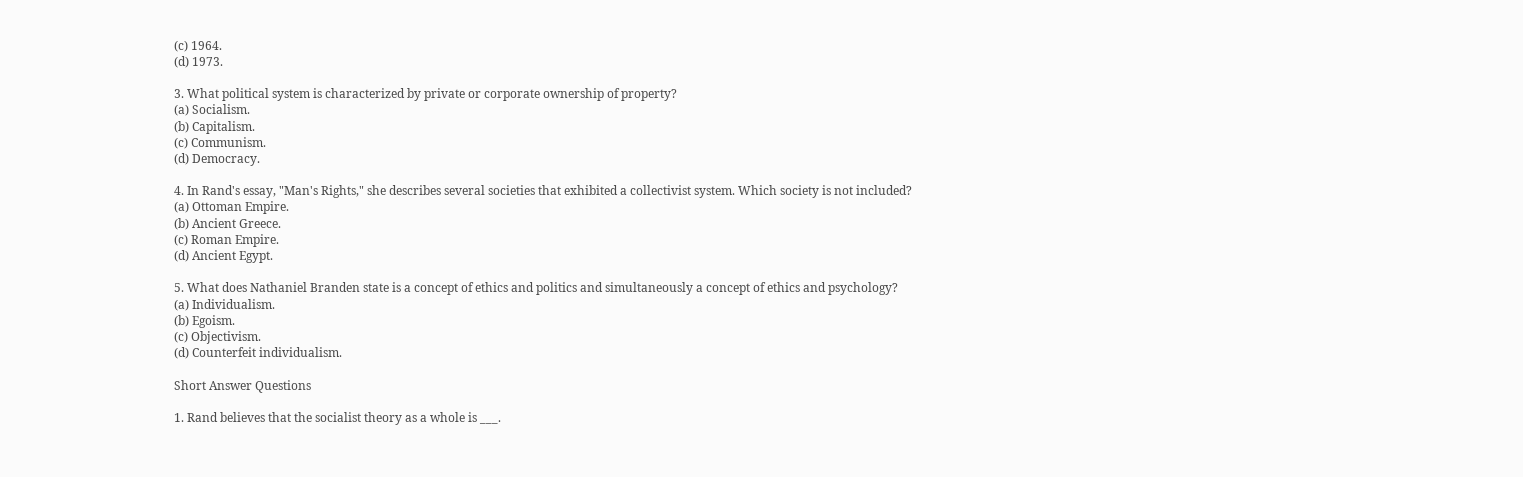(c) 1964.
(d) 1973.

3. What political system is characterized by private or corporate ownership of property?
(a) Socialism.
(b) Capitalism.
(c) Communism.
(d) Democracy.

4. In Rand's essay, "Man's Rights," she describes several societies that exhibited a collectivist system. Which society is not included?
(a) Ottoman Empire.
(b) Ancient Greece.
(c) Roman Empire.
(d) Ancient Egypt.

5. What does Nathaniel Branden state is a concept of ethics and politics and simultaneously a concept of ethics and psychology?
(a) Individualism.
(b) Egoism.
(c) Objectivism.
(d) Counterfeit individualism.

Short Answer Questions

1. Rand believes that the socialist theory as a whole is ___.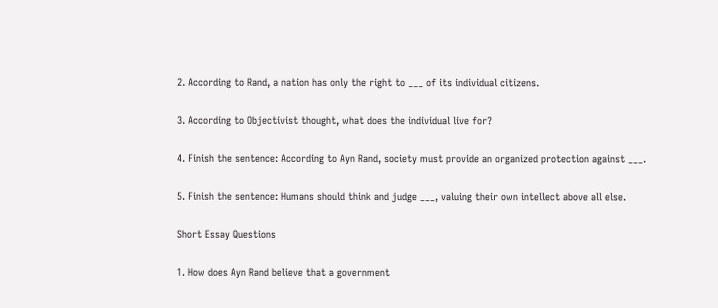2. According to Rand, a nation has only the right to ___ of its individual citizens.

3. According to Objectivist thought, what does the individual live for?

4. Finish the sentence: According to Ayn Rand, society must provide an organized protection against ___.

5. Finish the sentence: Humans should think and judge ___, valuing their own intellect above all else.

Short Essay Questions

1. How does Ayn Rand believe that a government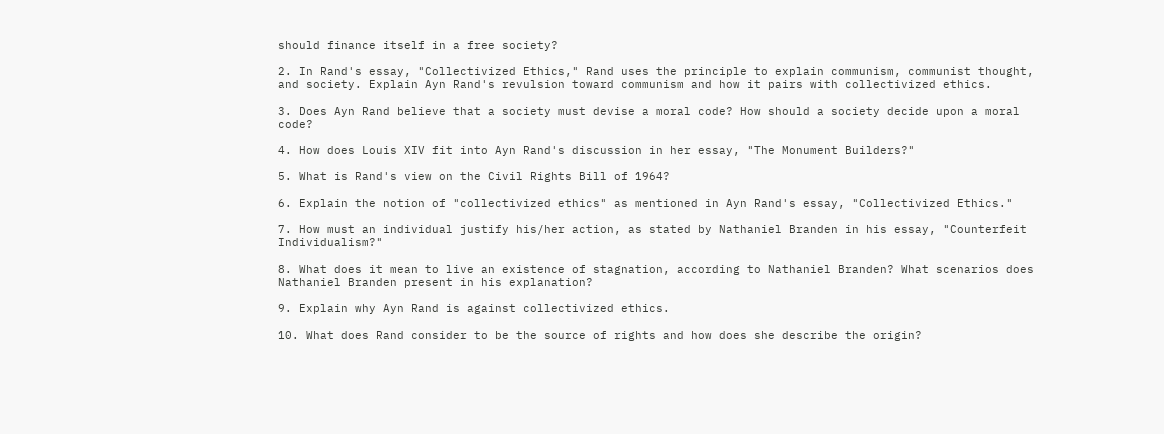should finance itself in a free society?

2. In Rand's essay, "Collectivized Ethics," Rand uses the principle to explain communism, communist thought, and society. Explain Ayn Rand's revulsion toward communism and how it pairs with collectivized ethics.

3. Does Ayn Rand believe that a society must devise a moral code? How should a society decide upon a moral code?

4. How does Louis XIV fit into Ayn Rand's discussion in her essay, "The Monument Builders?"

5. What is Rand's view on the Civil Rights Bill of 1964?

6. Explain the notion of "collectivized ethics" as mentioned in Ayn Rand's essay, "Collectivized Ethics."

7. How must an individual justify his/her action, as stated by Nathaniel Branden in his essay, "Counterfeit Individualism?"

8. What does it mean to live an existence of stagnation, according to Nathaniel Branden? What scenarios does Nathaniel Branden present in his explanation?

9. Explain why Ayn Rand is against collectivized ethics.

10. What does Rand consider to be the source of rights and how does she describe the origin?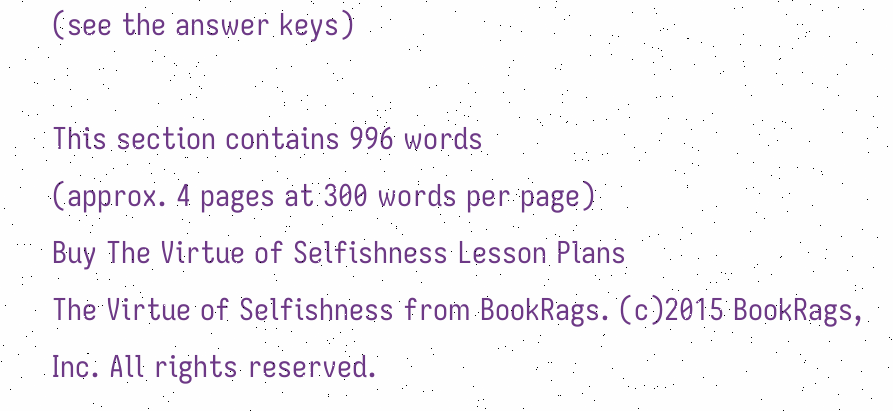(see the answer keys)

This section contains 996 words
(approx. 4 pages at 300 words per page)
Buy The Virtue of Selfishness Lesson Plans
The Virtue of Selfishness from BookRags. (c)2015 BookRags, Inc. All rights reserved.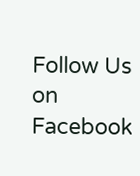Follow Us on Facebook